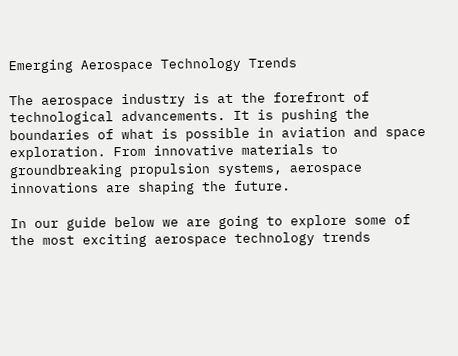Emerging Aerospace Technology Trends

The aerospace industry is at the forefront of technological advancements. It is pushing the boundaries of what is possible in aviation and space exploration. From innovative materials to groundbreaking propulsion systems, aerospace innovations are shaping the future.

In our guide below we are going to explore some of the most exciting aerospace technology trends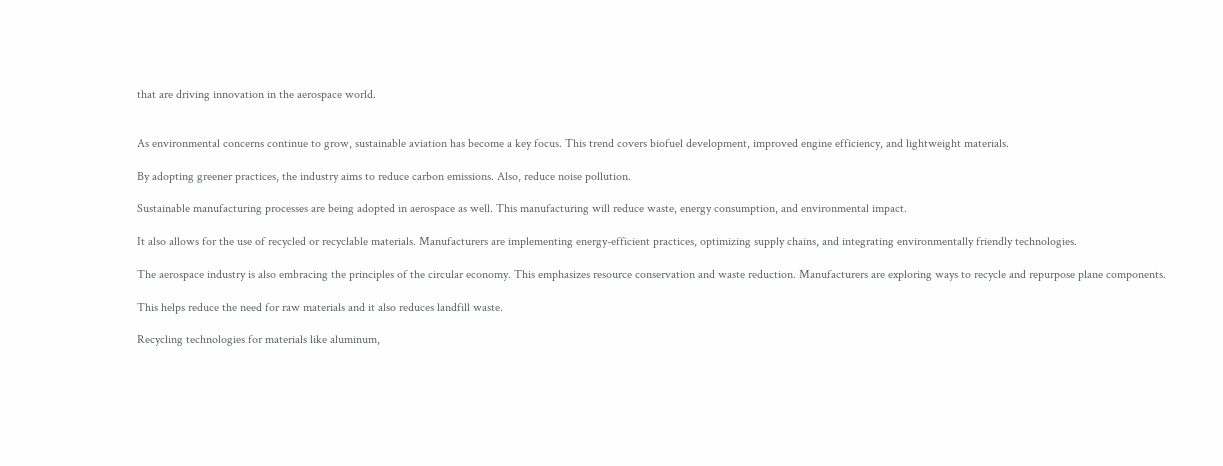that are driving innovation in the aerospace world.


As environmental concerns continue to grow, sustainable aviation has become a key focus. This trend covers biofuel development, improved engine efficiency, and lightweight materials.

By adopting greener practices, the industry aims to reduce carbon emissions. Also, reduce noise pollution.

Sustainable manufacturing processes are being adopted in aerospace as well. This manufacturing will reduce waste, energy consumption, and environmental impact.

It also allows for the use of recycled or recyclable materials. Manufacturers are implementing energy-efficient practices, optimizing supply chains, and integrating environmentally friendly technologies.

The aerospace industry is also embracing the principles of the circular economy. This emphasizes resource conservation and waste reduction. Manufacturers are exploring ways to recycle and repurpose plane components.

This helps reduce the need for raw materials and it also reduces landfill waste.

Recycling technologies for materials like aluminum,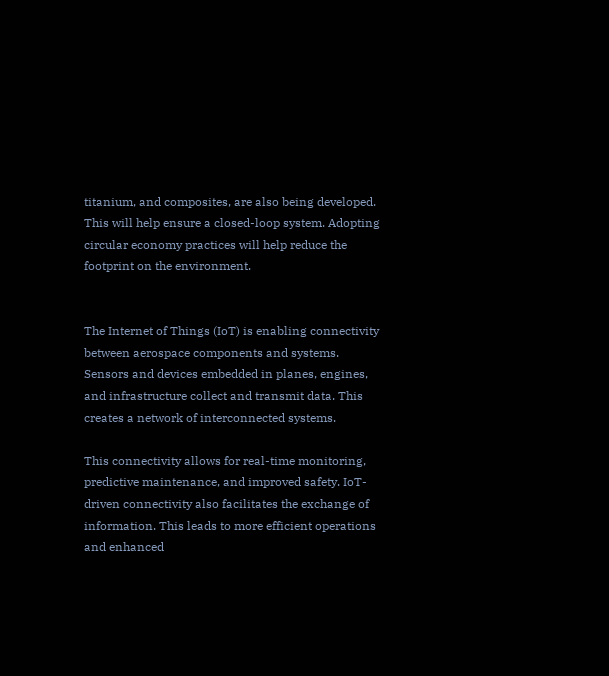titanium, and composites, are also being developed. This will help ensure a closed-loop system. Adopting circular economy practices will help reduce the footprint on the environment.


The Internet of Things (IoT) is enabling connectivity between aerospace components and systems. Sensors and devices embedded in planes, engines, and infrastructure collect and transmit data. This creates a network of interconnected systems.

This connectivity allows for real-time monitoring, predictive maintenance, and improved safety. IoT-driven connectivity also facilitates the exchange of information. This leads to more efficient operations and enhanced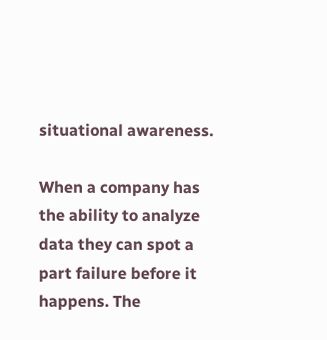situational awareness.

When a company has the ability to analyze data they can spot a part failure before it happens. The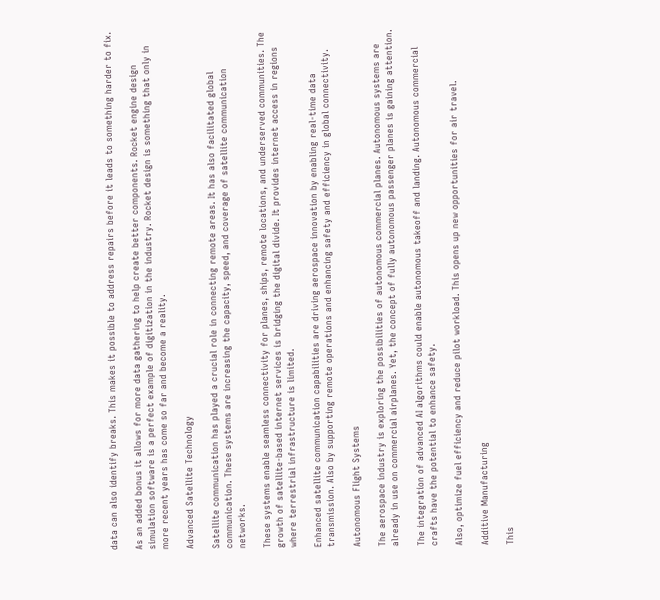data can also identify breaks. This makes it possible to address repairs before it leads to something harder to fix.

As an added bonus it allows for more data gathering to help create better components. Rocket engine design simulation software is a perfect example of digitization in the industry. Rocket design is something that only in more recent years has come so far and become a reality.

Advanced Satellite Technology

Satellite communication has played a crucial role in connecting remote areas. It has also facilitated global communication. These systems are increasing the capacity, speed, and coverage of satellite communication networks.

These systems enable seamless connectivity for planes, ships, remote locations, and underserved communities. The growth of satellite-based internet services is bridging the digital divide. It provides internet access in regions where terrestrial infrastructure is limited.

Enhanced satellite communication capabilities are driving aerospace innovation by enabling real-time data transmission. Also by supporting remote operations and enhancing safety and efficiency in global connectivity.

Autonomous Flight Systems

The aerospace industry is exploring the possibilities of autonomous commercial planes. Autonomous systems are already in use on commercial airplanes. Yet, the concept of fully autonomous passenger planes is gaining attention.

The integration of advanced AI algorithms could enable autonomous takeoff and landing. Autonomous commercial crafts have the potential to enhance safety.

Also, optimize fuel efficiency and reduce pilot workload. This opens up new opportunities for air travel.

Additive Manufacturing

This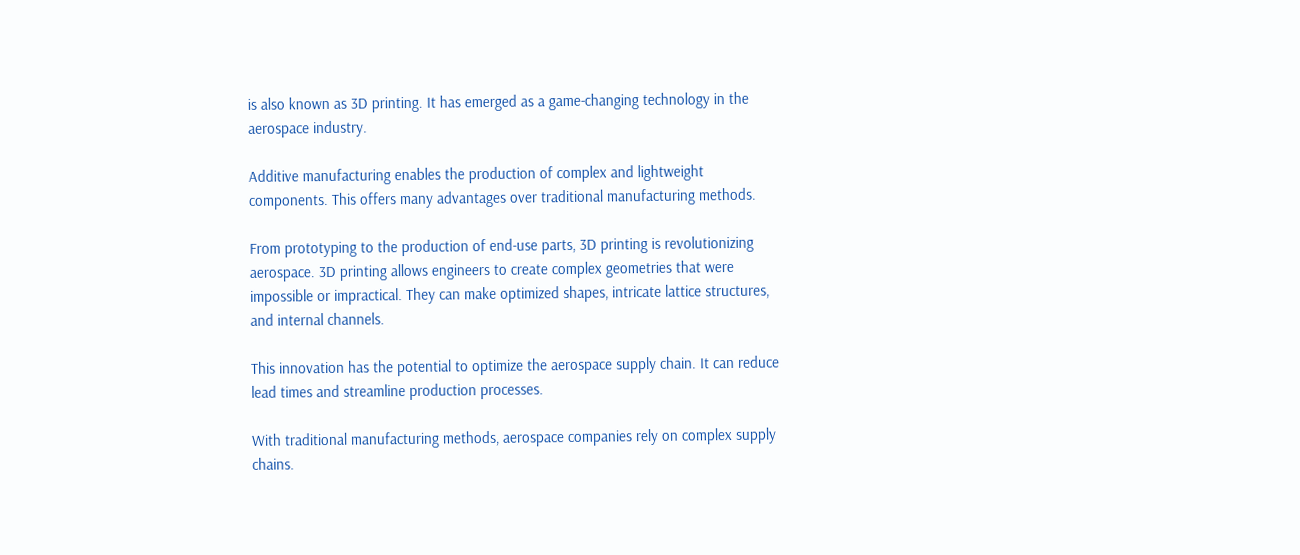is also known as 3D printing. It has emerged as a game-changing technology in the aerospace industry.

Additive manufacturing enables the production of complex and lightweight components. This offers many advantages over traditional manufacturing methods.

From prototyping to the production of end-use parts, 3D printing is revolutionizing aerospace. 3D printing allows engineers to create complex geometries that were impossible or impractical. They can make optimized shapes, intricate lattice structures, and internal channels.

This innovation has the potential to optimize the aerospace supply chain. It can reduce lead times and streamline production processes.

With traditional manufacturing methods, aerospace companies rely on complex supply chains.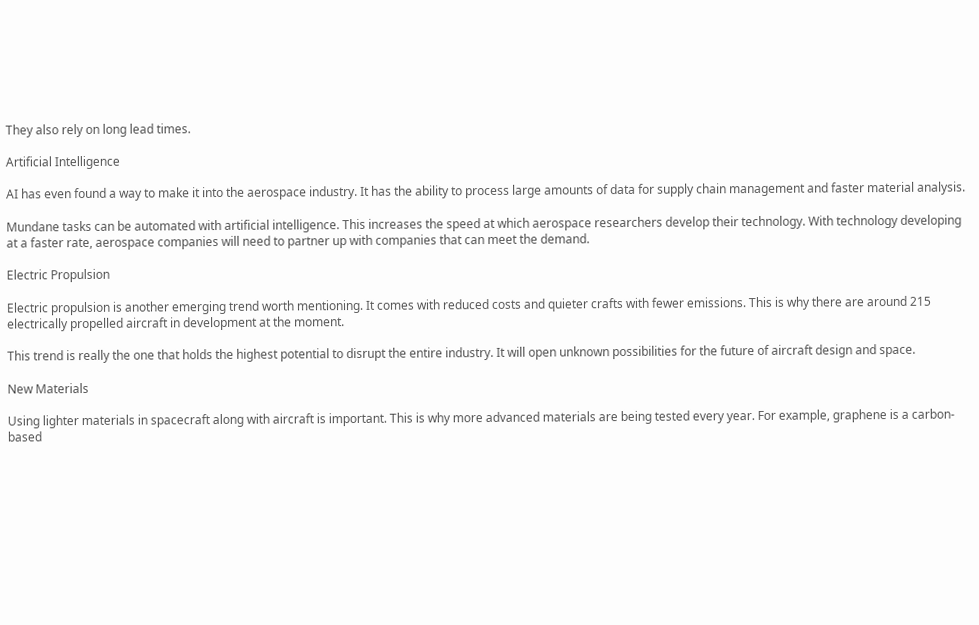They also rely on long lead times.

Artificial Intelligence

AI has even found a way to make it into the aerospace industry. It has the ability to process large amounts of data for supply chain management and faster material analysis.

Mundane tasks can be automated with artificial intelligence. This increases the speed at which aerospace researchers develop their technology. With technology developing at a faster rate, aerospace companies will need to partner up with companies that can meet the demand.

Electric Propulsion

Electric propulsion is another emerging trend worth mentioning. It comes with reduced costs and quieter crafts with fewer emissions. This is why there are around 215 electrically propelled aircraft in development at the moment.

This trend is really the one that holds the highest potential to disrupt the entire industry. It will open unknown possibilities for the future of aircraft design and space.

New Materials

Using lighter materials in spacecraft along with aircraft is important. This is why more advanced materials are being tested every year. For example, graphene is a carbon-based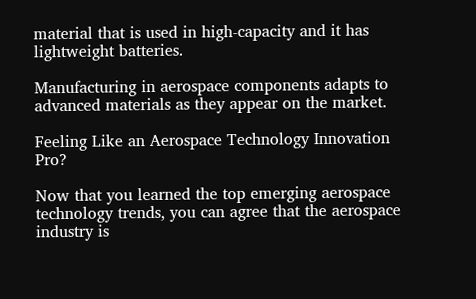material that is used in high-capacity and it has lightweight batteries.

Manufacturing in aerospace components adapts to advanced materials as they appear on the market.

Feeling Like an Aerospace Technology Innovation Pro?

Now that you learned the top emerging aerospace technology trends, you can agree that the aerospace industry is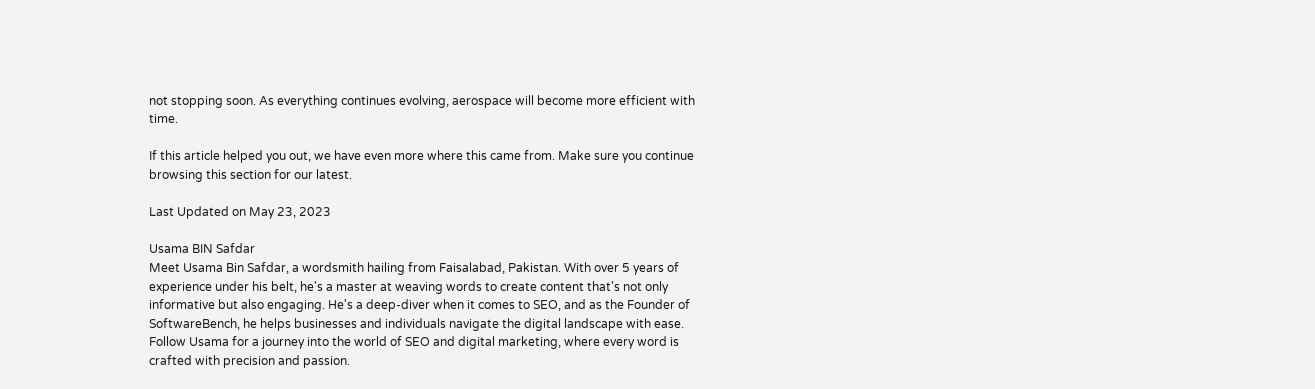not stopping soon. As everything continues evolving, aerospace will become more efficient with time.

If this article helped you out, we have even more where this came from. Make sure you continue browsing this section for our latest.

Last Updated on May 23, 2023

Usama BIN Safdar
Meet Usama Bin Safdar, a wordsmith hailing from Faisalabad, Pakistan. With over 5 years of experience under his belt, he's a master at weaving words to create content that's not only informative but also engaging. He's a deep-diver when it comes to SEO, and as the Founder of SoftwareBench, he helps businesses and individuals navigate the digital landscape with ease. Follow Usama for a journey into the world of SEO and digital marketing, where every word is crafted with precision and passion.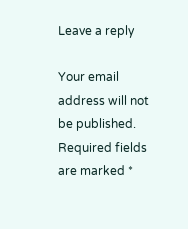Leave a reply

Your email address will not be published. Required fields are marked *